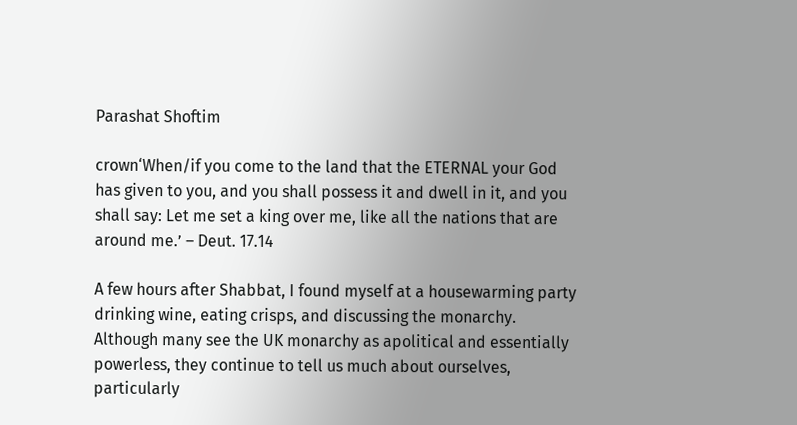Parashat Shoftim

crown‘When/if you come to the land that the ETERNAL your God has given to you, and you shall possess it and dwell in it, and you shall say: Let me set a king over me, like all the nations that are around me.’ – Deut. 17.14

A few hours after Shabbat, I found myself at a housewarming party drinking wine, eating crisps, and discussing the monarchy. Although many see the UK monarchy as apolitical and essentially powerless, they continue to tell us much about ourselves, particularly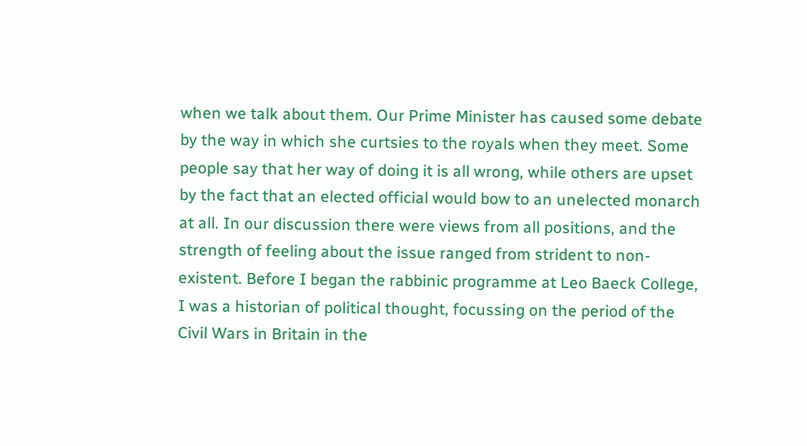when we talk about them. Our Prime Minister has caused some debate by the way in which she curtsies to the royals when they meet. Some people say that her way of doing it is all wrong, while others are upset by the fact that an elected official would bow to an unelected monarch at all. In our discussion there were views from all positions, and the strength of feeling about the issue ranged from strident to non-existent. Before I began the rabbinic programme at Leo Baeck College, I was a historian of political thought, focussing on the period of the Civil Wars in Britain in the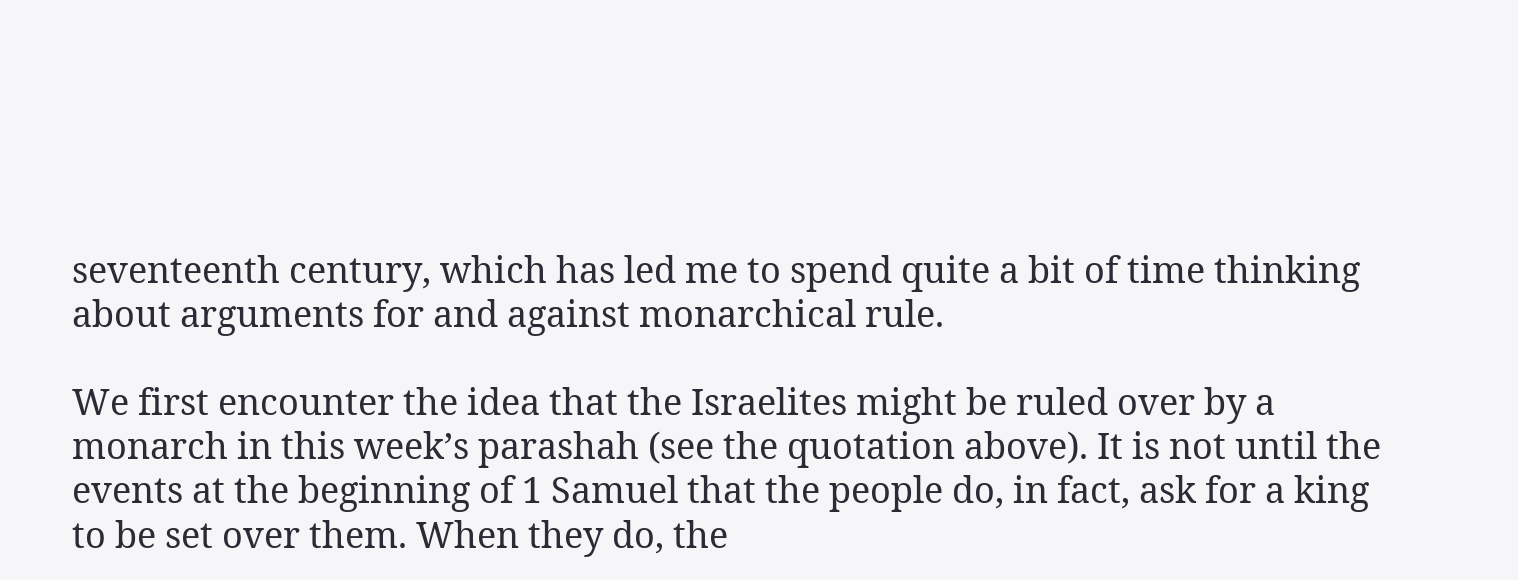seventeenth century, which has led me to spend quite a bit of time thinking about arguments for and against monarchical rule.

We first encounter the idea that the Israelites might be ruled over by a monarch in this week’s parashah (see the quotation above). It is not until the events at the beginning of 1 Samuel that the people do, in fact, ask for a king to be set over them. When they do, the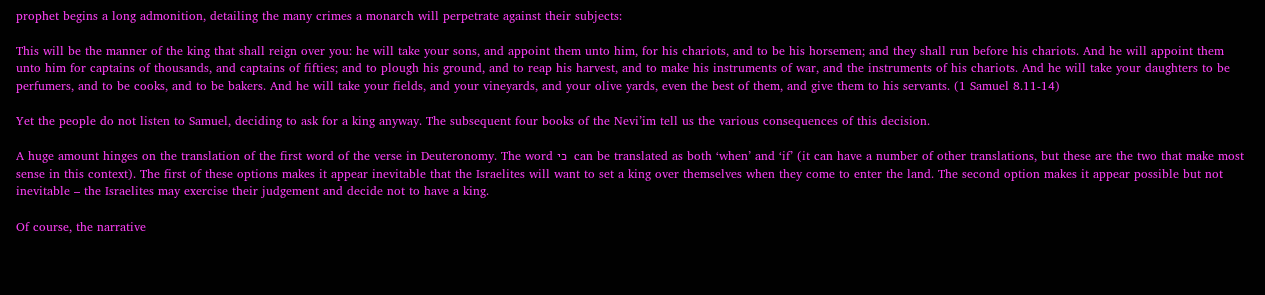prophet begins a long admonition, detailing the many crimes a monarch will perpetrate against their subjects:

This will be the manner of the king that shall reign over you: he will take your sons, and appoint them unto him, for his chariots, and to be his horsemen; and they shall run before his chariots. And he will appoint them unto him for captains of thousands, and captains of fifties; and to plough his ground, and to reap his harvest, and to make his instruments of war, and the instruments of his chariots. And he will take your daughters to be perfumers, and to be cooks, and to be bakers. And he will take your fields, and your vineyards, and your olive yards, even the best of them, and give them to his servants. (1 Samuel 8.11-14)

Yet the people do not listen to Samuel, deciding to ask for a king anyway. The subsequent four books of the Nevi’im tell us the various consequences of this decision.

A huge amount hinges on the translation of the first word of the verse in Deuteronomy. The word כי  can be translated as both ‘when’ and ‘if’ (it can have a number of other translations, but these are the two that make most sense in this context). The first of these options makes it appear inevitable that the Israelites will want to set a king over themselves when they come to enter the land. The second option makes it appear possible but not inevitable – the Israelites may exercise their judgement and decide not to have a king.

Of course, the narrative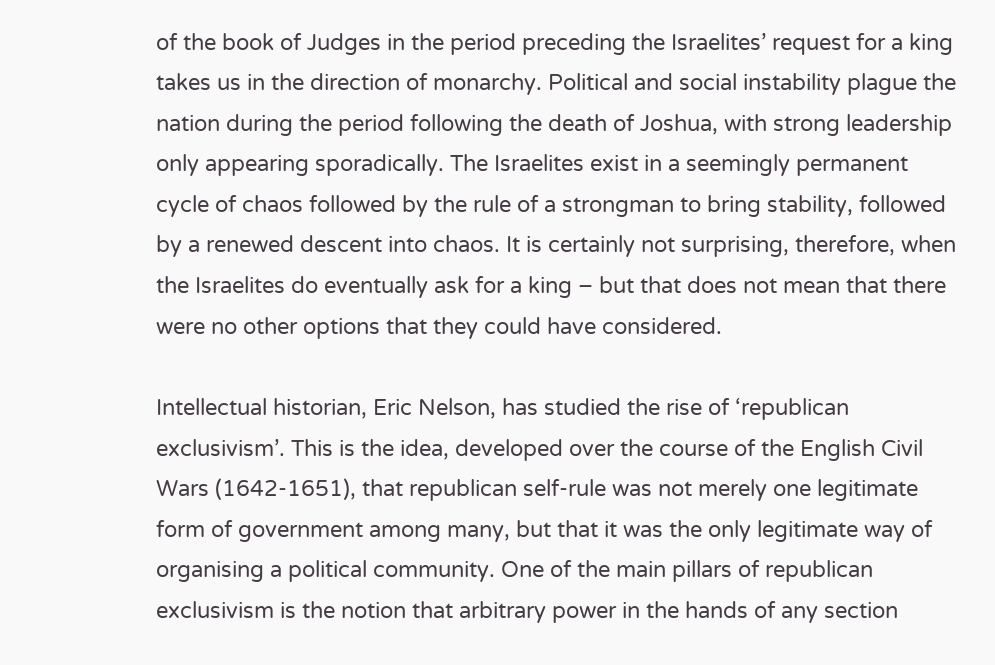of the book of Judges in the period preceding the Israelites’ request for a king takes us in the direction of monarchy. Political and social instability plague the nation during the period following the death of Joshua, with strong leadership only appearing sporadically. The Israelites exist in a seemingly permanent cycle of chaos followed by the rule of a strongman to bring stability, followed by a renewed descent into chaos. It is certainly not surprising, therefore, when the Israelites do eventually ask for a king – but that does not mean that there were no other options that they could have considered.

Intellectual historian, Eric Nelson, has studied the rise of ‘republican exclusivism’. This is the idea, developed over the course of the English Civil Wars (1642-1651), that republican self-rule was not merely one legitimate form of government among many, but that it was the only legitimate way of organising a political community. One of the main pillars of republican exclusivism is the notion that arbitrary power in the hands of any section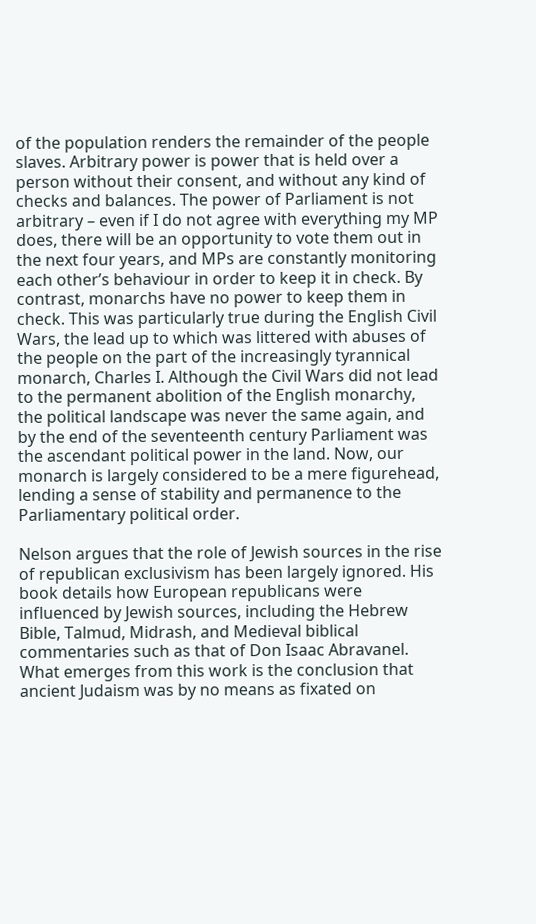of the population renders the remainder of the people slaves. Arbitrary power is power that is held over a person without their consent, and without any kind of checks and balances. The power of Parliament is not arbitrary – even if I do not agree with everything my MP does, there will be an opportunity to vote them out in the next four years, and MPs are constantly monitoring each other’s behaviour in order to keep it in check. By contrast, monarchs have no power to keep them in check. This was particularly true during the English Civil Wars, the lead up to which was littered with abuses of the people on the part of the increasingly tyrannical monarch, Charles I. Although the Civil Wars did not lead to the permanent abolition of the English monarchy, the political landscape was never the same again, and by the end of the seventeenth century Parliament was the ascendant political power in the land. Now, our monarch is largely considered to be a mere figurehead, lending a sense of stability and permanence to the Parliamentary political order.

Nelson argues that the role of Jewish sources in the rise of republican exclusivism has been largely ignored. His book details how European republicans were influenced by Jewish sources, including the Hebrew Bible, Talmud, Midrash, and Medieval biblical commentaries such as that of Don Isaac Abravanel. What emerges from this work is the conclusion that ancient Judaism was by no means as fixated on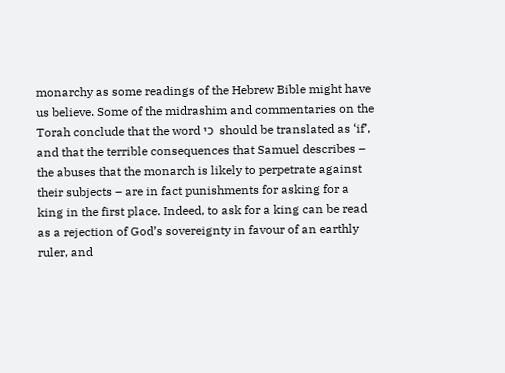monarchy as some readings of the Hebrew Bible might have us believe. Some of the midrashim and commentaries on the Torah conclude that the word כי  should be translated as ‘if’, and that the terrible consequences that Samuel describes – the abuses that the monarch is likely to perpetrate against their subjects – are in fact punishments for asking for a king in the first place. Indeed, to ask for a king can be read as a rejection of God’s sovereignty in favour of an earthly ruler, and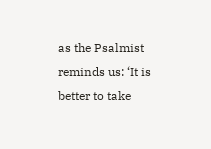as the Psalmist reminds us: ‘It is better to take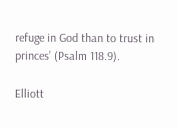refuge in God than to trust in princes’ (Psalm 118.9).

Elliott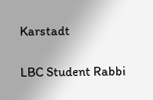Karstadt

LBC Student Rabbi